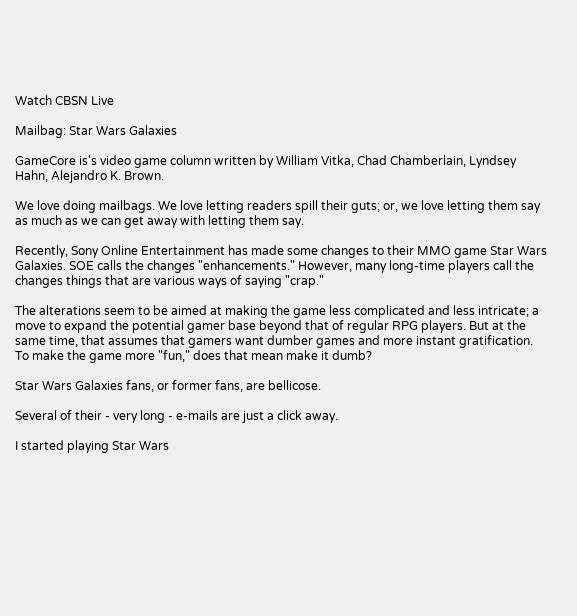Watch CBSN Live

Mailbag: Star Wars Galaxies

GameCore is's video game column written by William Vitka, Chad Chamberlain, Lyndsey Hahn, Alejandro K. Brown.

We love doing mailbags. We love letting readers spill their guts; or, we love letting them say as much as we can get away with letting them say.

Recently, Sony Online Entertainment has made some changes to their MMO game Star Wars Galaxies. SOE calls the changes "enhancements." However, many long-time players call the changes things that are various ways of saying "crap."

The alterations seem to be aimed at making the game less complicated and less intricate; a move to expand the potential gamer base beyond that of regular RPG players. But at the same time, that assumes that gamers want dumber games and more instant gratification. To make the game more "fun," does that mean make it dumb?

Star Wars Galaxies fans, or former fans, are bellicose.

Several of their - very long - e-mails are just a click away.

I started playing Star Wars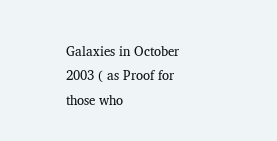Galaxies in October 2003 ( as Proof for those who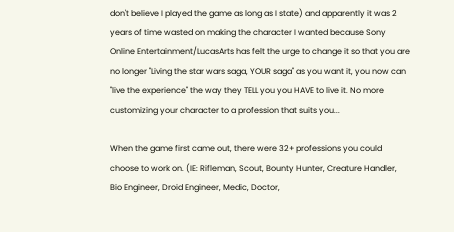don't believe I played the game as long as I state) and apparently it was 2 years of time wasted on making the character I wanted because Sony Online Entertainment/LucasArts has felt the urge to change it so that you are no longer "Living the star wars saga, YOUR saga" as you want it, you now can "live the experience" the way they TELL you you HAVE to live it. No more customizing your character to a profession that suits you...

When the game first came out, there were 32+ professions you could choose to work on. (IE: Rifleman, Scout, Bounty Hunter, Creature Handler, Bio Engineer, Droid Engineer, Medic, Doctor,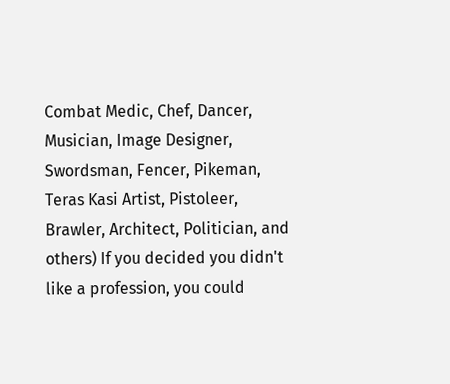Combat Medic, Chef, Dancer, Musician, Image Designer, Swordsman, Fencer, Pikeman, Teras Kasi Artist, Pistoleer, Brawler, Architect, Politician, and others) If you decided you didn't like a profession, you could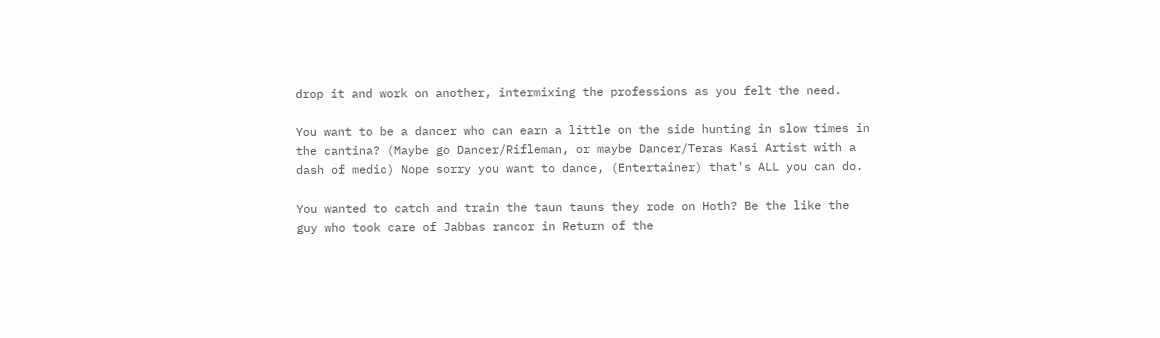drop it and work on another, intermixing the professions as you felt the need.

You want to be a dancer who can earn a little on the side hunting in slow times in the cantina? (Maybe go Dancer/Rifleman, or maybe Dancer/Teras Kasi Artist with a dash of medic) Nope sorry you want to dance, (Entertainer) that's ALL you can do.

You wanted to catch and train the taun tauns they rode on Hoth? Be the like the guy who took care of Jabbas rancor in Return of the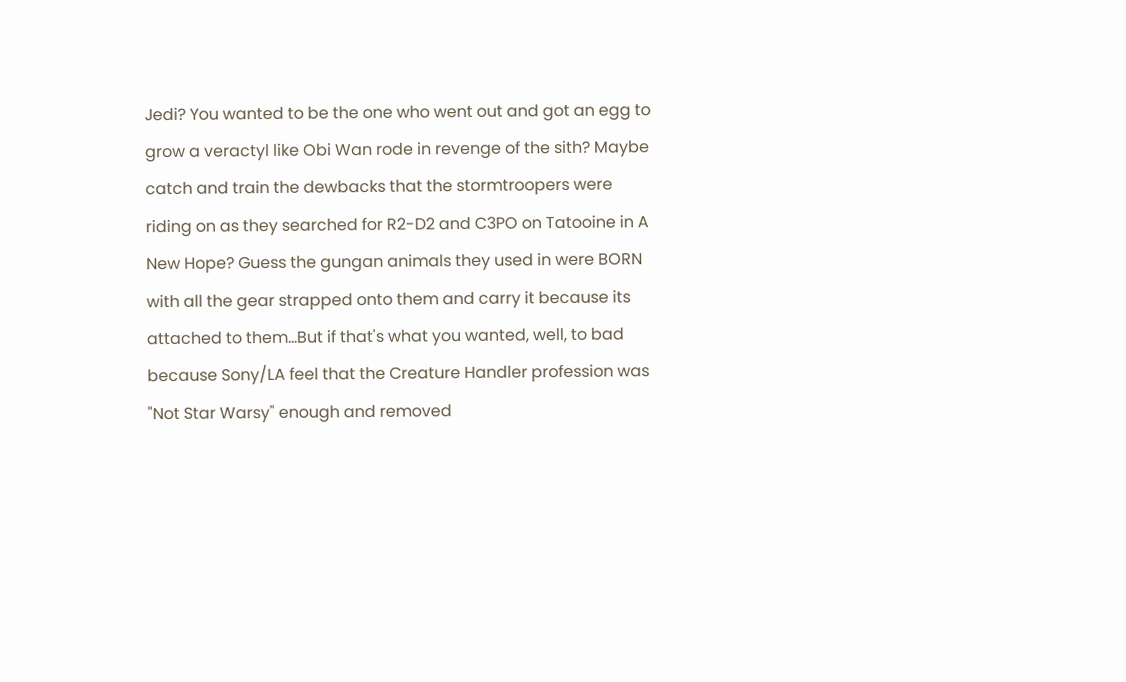Jedi? You wanted to be the one who went out and got an egg to grow a veractyl like Obi Wan rode in revenge of the sith? Maybe catch and train the dewbacks that the stormtroopers were riding on as they searched for R2-D2 and C3PO on Tatooine in A New Hope? Guess the gungan animals they used in were BORN with all the gear strapped onto them and carry it because its attached to them...But if that's what you wanted, well, to bad because Sony/LA feel that the Creature Handler profession was "Not Star Warsy" enough and removed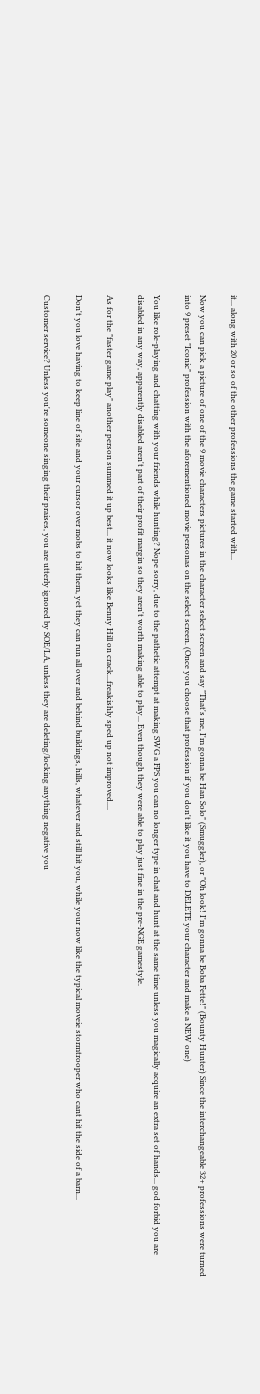it... along with 20 or so of the other professions the game started with...

Now you can pick a picture of one of the 9 movie characters pictures in the character select screen and say "That's me, I'm gonna be Han Solo" (Smuggler), or "Oh look! I'm gonna be Boba Fette!" (Bounty Hunter) Since the interchangeable 32+ professions were turned into 9 preset "Iconic" profession with the aforementioned movie personas on the select screen. (Once you choose that profession if you don't like it you have to DELETE your character and make a NEW one)

You like role-playing and chatting with your friends while hunting? Nope sorry, due to the pathetic attempt at making SWG a FPS you can no longer type in chat and hunt at the same time unless you magically acquire an extra set of hands... god forbid you are disabled in any way, apparently disabled aren't part of their profit margin so they aren't worth making able to play... Even though they were able to play just fine in the pre-NGE gamestyle.

As for the "faster game play" another person summed it up best... it now looks like Benny Hill on crack...freakishly sped up not improved....

Don't you love having to keep line of site and your cursor over mobs to hit them, yet they can run all over and behind buildings, hills, whatever and still hit you, while your now like the typical moveie stormtrooper who cant hit the side of a barn...

Customer service? Unless you're someone singing their praises, you are utterly ignored by SOE/LA, unless they are deleting/locking anything negative you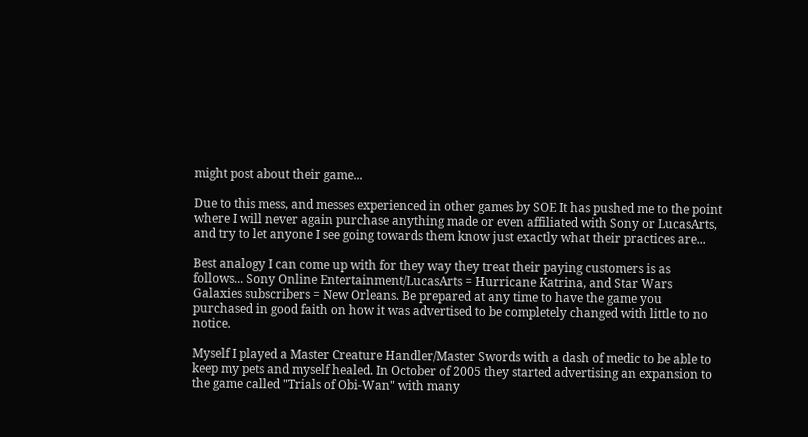might post about their game...

Due to this mess, and messes experienced in other games by SOE It has pushed me to the point where I will never again purchase anything made or even affiliated with Sony or LucasArts, and try to let anyone I see going towards them know just exactly what their practices are...

Best analogy I can come up with for they way they treat their paying customers is as follows... Sony Online Entertainment/LucasArts = Hurricane Katrina, and Star Wars Galaxies subscribers = New Orleans. Be prepared at any time to have the game you purchased in good faith on how it was advertised to be completely changed with little to no notice.

Myself I played a Master Creature Handler/Master Swords with a dash of medic to be able to keep my pets and myself healed. In October of 2005 they started advertising an expansion to the game called "Trials of Obi-Wan" with many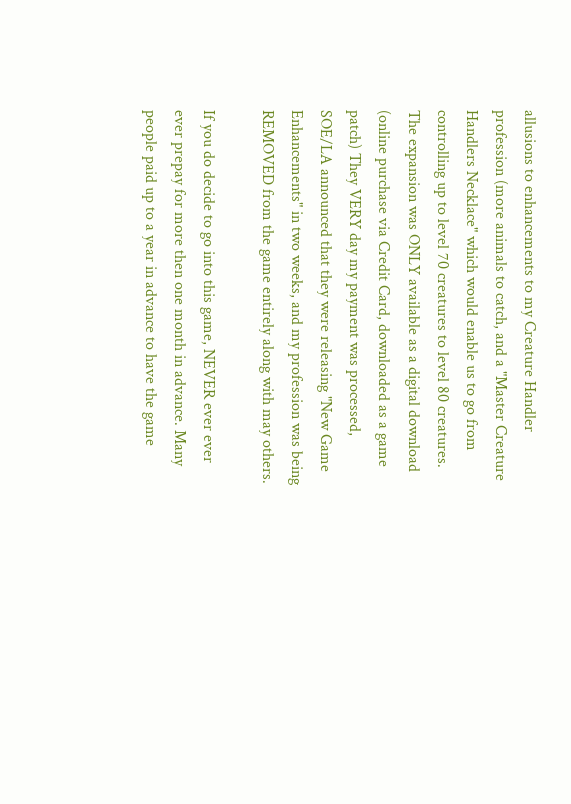allusions to enhancements to my Creature Handler profession (more animals to catch, and a "Master Creature Handlers Necklace" which would enable us to go from controlling up to level 70 creatures to level 80 creatures. The expansion was ONLY available as a digital download (online purchase via Credit Card, downloaded as a game patch) They VERY day my payment was processed, SOE/LA announced that they were releasing "New Game Enhancements" in two weeks, and my profession was being REMOVED from the game entirely along with may others.

If you do decide to go into this game, NEVER ever ever ever prepay for more then one month in advance. Many people paid up to a year in advance to have the game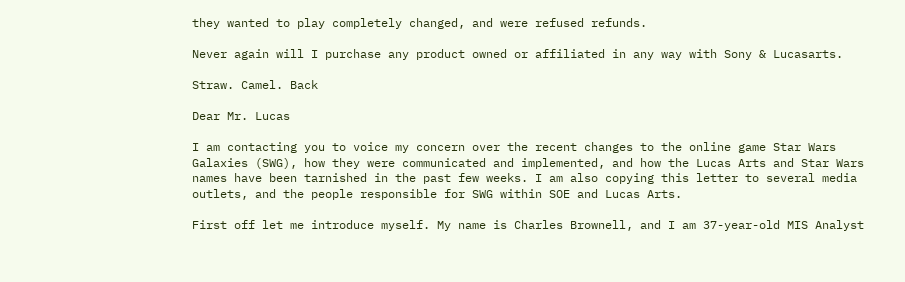they wanted to play completely changed, and were refused refunds.

Never again will I purchase any product owned or affiliated in any way with Sony & Lucasarts.

Straw. Camel. Back

Dear Mr. Lucas

I am contacting you to voice my concern over the recent changes to the online game Star Wars Galaxies (SWG), how they were communicated and implemented, and how the Lucas Arts and Star Wars names have been tarnished in the past few weeks. I am also copying this letter to several media outlets, and the people responsible for SWG within SOE and Lucas Arts.

First off let me introduce myself. My name is Charles Brownell, and I am 37-year-old MIS Analyst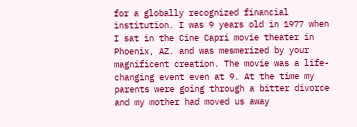for a globally recognized financial institution. I was 9 years old in 1977 when I sat in the Cine Capri movie theater in Phoenix, AZ. and was mesmerized by your magnificent creation. The movie was a life-changing event even at 9. At the time my parents were going through a bitter divorce and my mother had moved us away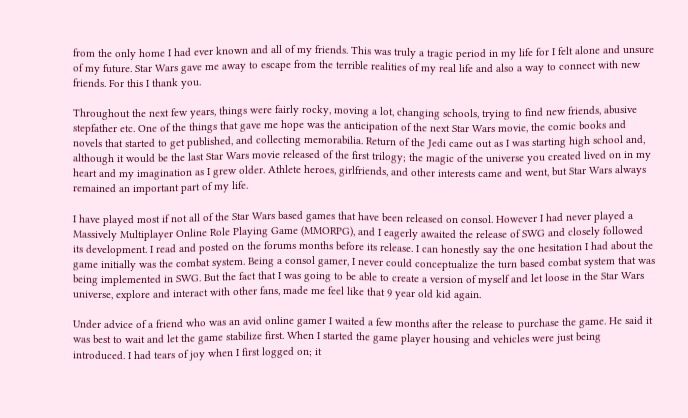from the only home I had ever known and all of my friends. This was truly a tragic period in my life for I felt alone and unsure of my future. Star Wars gave me away to escape from the terrible realities of my real life and also a way to connect with new friends. For this I thank you.

Throughout the next few years, things were fairly rocky, moving a lot, changing schools, trying to find new friends, abusive stepfather etc. One of the things that gave me hope was the anticipation of the next Star Wars movie, the comic books and novels that started to get published, and collecting memorabilia. Return of the Jedi came out as I was starting high school and, although it would be the last Star Wars movie released of the first trilogy; the magic of the universe you created lived on in my heart and my imagination as I grew older. Athlete heroes, girlfriends, and other interests came and went, but Star Wars always remained an important part of my life.

I have played most if not all of the Star Wars based games that have been released on consol. However I had never played a Massively Multiplayer Online Role Playing Game (MMORPG), and I eagerly awaited the release of SWG and closely followed its development. I read and posted on the forums months before its release. I can honestly say the one hesitation I had about the game initially was the combat system. Being a consol gamer, I never could conceptualize the turn based combat system that was being implemented in SWG. But the fact that I was going to be able to create a version of myself and let loose in the Star Wars universe, explore and interact with other fans, made me feel like that 9 year old kid again.

Under advice of a friend who was an avid online gamer I waited a few months after the release to purchase the game. He said it was best to wait and let the game stabilize first. When I started the game player housing and vehicles were just being introduced. I had tears of joy when I first logged on; it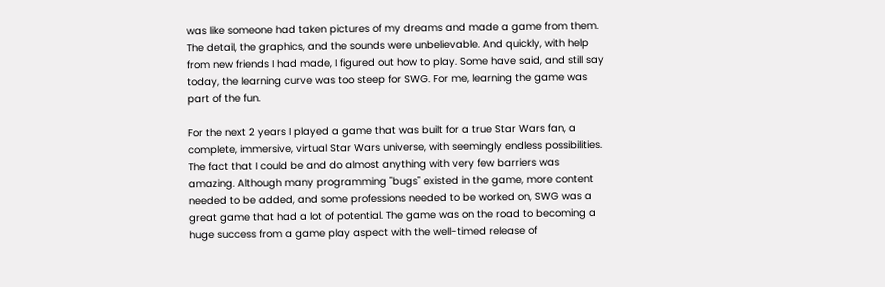was like someone had taken pictures of my dreams and made a game from them. The detail, the graphics, and the sounds were unbelievable. And quickly, with help from new friends I had made, I figured out how to play. Some have said, and still say today, the learning curve was too steep for SWG. For me, learning the game was part of the fun.

For the next 2 years I played a game that was built for a true Star Wars fan, a complete, immersive, virtual Star Wars universe, with seemingly endless possibilities. The fact that I could be and do almost anything with very few barriers was amazing. Although many programming "bugs" existed in the game, more content needed to be added, and some professions needed to be worked on, SWG was a great game that had a lot of potential. The game was on the road to becoming a huge success from a game play aspect with the well-timed release of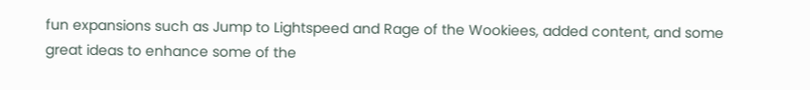fun expansions such as Jump to Lightspeed and Rage of the Wookiees, added content, and some great ideas to enhance some of the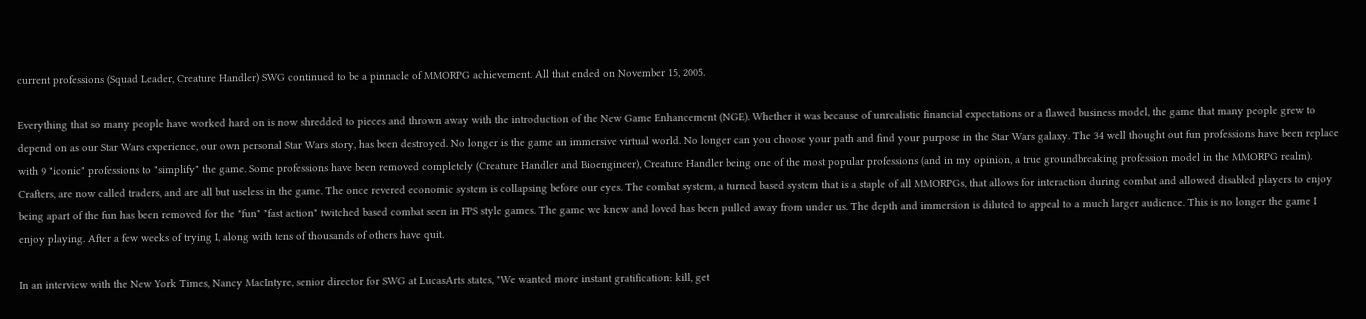current professions (Squad Leader, Creature Handler) SWG continued to be a pinnacle of MMORPG achievement. All that ended on November 15, 2005.

Everything that so many people have worked hard on is now shredded to pieces and thrown away with the introduction of the New Game Enhancement (NGE). Whether it was because of unrealistic financial expectations or a flawed business model, the game that many people grew to depend on as our Star Wars experience, our own personal Star Wars story, has been destroyed. No longer is the game an immersive virtual world. No longer can you choose your path and find your purpose in the Star Wars galaxy. The 34 well thought out fun professions have been replace with 9 "iconic" professions to "simplify" the game. Some professions have been removed completely (Creature Handler and Bioengineer), Creature Handler being one of the most popular professions (and in my opinion, a true groundbreaking profession model in the MMORPG realm). Crafters, are now called traders, and are all but useless in the game. The once revered economic system is collapsing before our eyes. The combat system, a turned based system that is a staple of all MMORPGs, that allows for interaction during combat and allowed disabled players to enjoy being apart of the fun has been removed for the "fun" "fast action" twitched based combat seen in FPS style games. The game we knew and loved has been pulled away from under us. The depth and immersion is diluted to appeal to a much larger audience. This is no longer the game I enjoy playing. After a few weeks of trying I, along with tens of thousands of others have quit.

In an interview with the New York Times, Nancy MacIntyre, senior director for SWG at LucasArts states, "We wanted more instant gratification: kill, get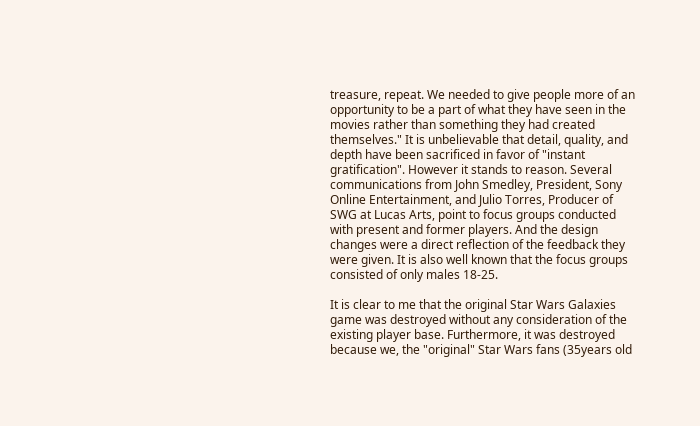treasure, repeat. We needed to give people more of an opportunity to be a part of what they have seen in the movies rather than something they had created themselves." It is unbelievable that detail, quality, and depth have been sacrificed in favor of "instant gratification". However it stands to reason. Several communications from John Smedley, President, Sony Online Entertainment, and Julio Torres, Producer of SWG at Lucas Arts, point to focus groups conducted with present and former players. And the design changes were a direct reflection of the feedback they were given. It is also well known that the focus groups consisted of only males 18-25.

It is clear to me that the original Star Wars Galaxies game was destroyed without any consideration of the existing player base. Furthermore, it was destroyed because we, the "original" Star Wars fans (35years old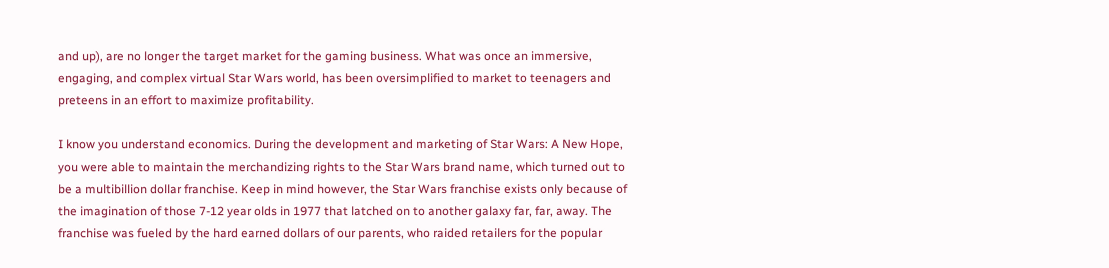and up), are no longer the target market for the gaming business. What was once an immersive, engaging, and complex virtual Star Wars world, has been oversimplified to market to teenagers and preteens in an effort to maximize profitability.

I know you understand economics. During the development and marketing of Star Wars: A New Hope, you were able to maintain the merchandizing rights to the Star Wars brand name, which turned out to be a multibillion dollar franchise. Keep in mind however, the Star Wars franchise exists only because of the imagination of those 7-12 year olds in 1977 that latched on to another galaxy far, far, away. The franchise was fueled by the hard earned dollars of our parents, who raided retailers for the popular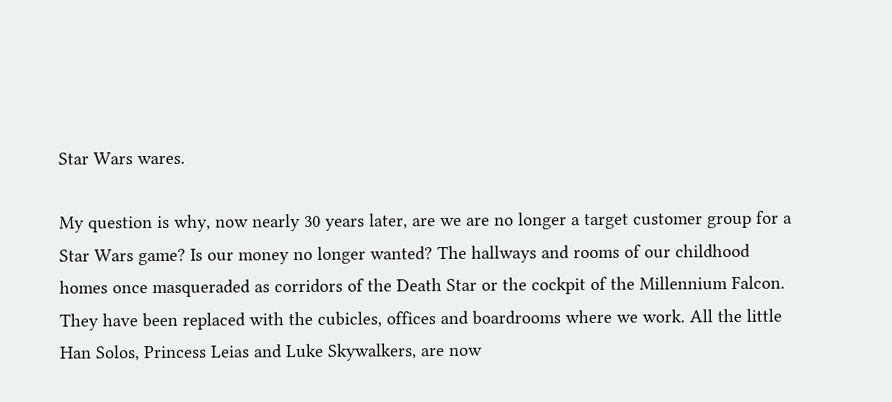Star Wars wares.

My question is why, now nearly 30 years later, are we are no longer a target customer group for a Star Wars game? Is our money no longer wanted? The hallways and rooms of our childhood homes once masqueraded as corridors of the Death Star or the cockpit of the Millennium Falcon. They have been replaced with the cubicles, offices and boardrooms where we work. All the little Han Solos, Princess Leias and Luke Skywalkers, are now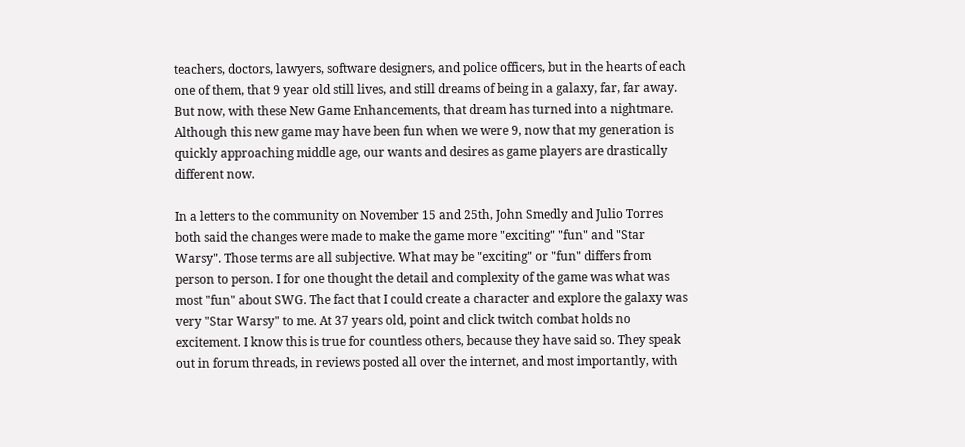teachers, doctors, lawyers, software designers, and police officers, but in the hearts of each one of them, that 9 year old still lives, and still dreams of being in a galaxy, far, far away. But now, with these New Game Enhancements, that dream has turned into a nightmare. Although this new game may have been fun when we were 9, now that my generation is quickly approaching middle age, our wants and desires as game players are drastically different now.

In a letters to the community on November 15 and 25th, John Smedly and Julio Torres both said the changes were made to make the game more "exciting" "fun" and "Star Warsy". Those terms are all subjective. What may be "exciting" or "fun" differs from person to person. I for one thought the detail and complexity of the game was what was most "fun" about SWG. The fact that I could create a character and explore the galaxy was very "Star Warsy" to me. At 37 years old, point and click twitch combat holds no excitement. I know this is true for countless others, because they have said so. They speak out in forum threads, in reviews posted all over the internet, and most importantly, with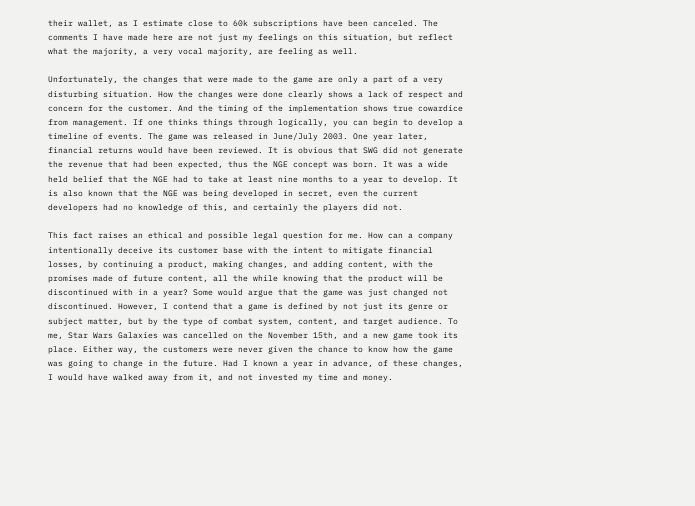their wallet, as I estimate close to 60k subscriptions have been canceled. The comments I have made here are not just my feelings on this situation, but reflect what the majority, a very vocal majority, are feeling as well.

Unfortunately, the changes that were made to the game are only a part of a very disturbing situation. How the changes were done clearly shows a lack of respect and concern for the customer. And the timing of the implementation shows true cowardice from management. If one thinks things through logically, you can begin to develop a timeline of events. The game was released in June/July 2003. One year later, financial returns would have been reviewed. It is obvious that SWG did not generate the revenue that had been expected, thus the NGE concept was born. It was a wide held belief that the NGE had to take at least nine months to a year to develop. It is also known that the NGE was being developed in secret, even the current developers had no knowledge of this, and certainly the players did not.

This fact raises an ethical and possible legal question for me. How can a company intentionally deceive its customer base with the intent to mitigate financial losses, by continuing a product, making changes, and adding content, with the promises made of future content, all the while knowing that the product will be discontinued with in a year? Some would argue that the game was just changed not discontinued. However, I contend that a game is defined by not just its genre or subject matter, but by the type of combat system, content, and target audience. To me, Star Wars Galaxies was cancelled on the November 15th, and a new game took its place. Either way, the customers were never given the chance to know how the game was going to change in the future. Had I known a year in advance, of these changes, I would have walked away from it, and not invested my time and money.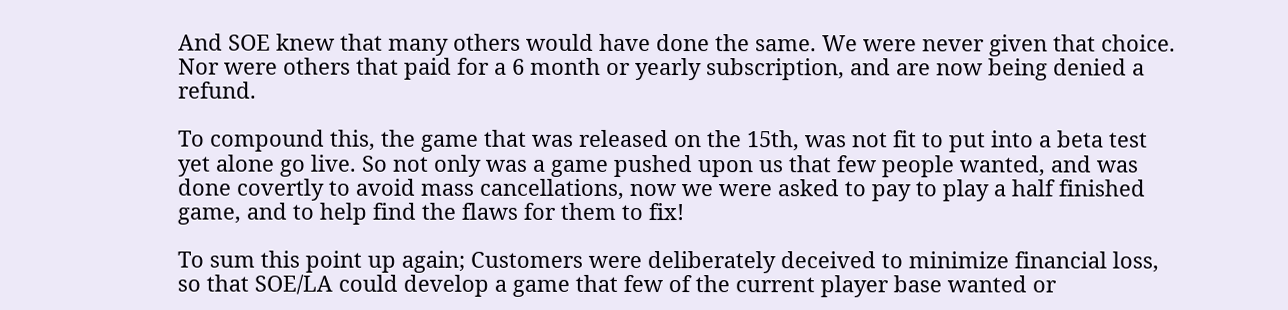And SOE knew that many others would have done the same. We were never given that choice. Nor were others that paid for a 6 month or yearly subscription, and are now being denied a refund.

To compound this, the game that was released on the 15th, was not fit to put into a beta test yet alone go live. So not only was a game pushed upon us that few people wanted, and was done covertly to avoid mass cancellations, now we were asked to pay to play a half finished game, and to help find the flaws for them to fix!

To sum this point up again; Customers were deliberately deceived to minimize financial loss, so that SOE/LA could develop a game that few of the current player base wanted or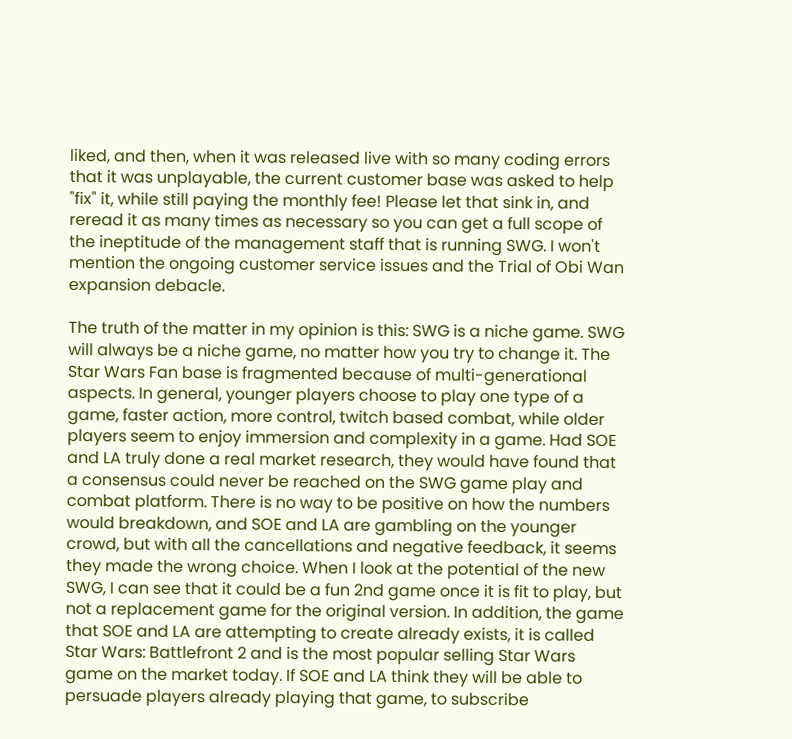liked, and then, when it was released live with so many coding errors that it was unplayable, the current customer base was asked to help "fix" it, while still paying the monthly fee! Please let that sink in, and reread it as many times as necessary so you can get a full scope of the ineptitude of the management staff that is running SWG. I won't mention the ongoing customer service issues and the Trial of Obi Wan expansion debacle.

The truth of the matter in my opinion is this: SWG is a niche game. SWG will always be a niche game, no matter how you try to change it. The Star Wars Fan base is fragmented because of multi-generational aspects. In general, younger players choose to play one type of a game, faster action, more control, twitch based combat, while older players seem to enjoy immersion and complexity in a game. Had SOE and LA truly done a real market research, they would have found that a consensus could never be reached on the SWG game play and combat platform. There is no way to be positive on how the numbers would breakdown, and SOE and LA are gambling on the younger crowd, but with all the cancellations and negative feedback, it seems they made the wrong choice. When I look at the potential of the new SWG, I can see that it could be a fun 2nd game once it is fit to play, but not a replacement game for the original version. In addition, the game that SOE and LA are attempting to create already exists, it is called Star Wars: Battlefront 2 and is the most popular selling Star Wars game on the market today. If SOE and LA think they will be able to persuade players already playing that game, to subscribe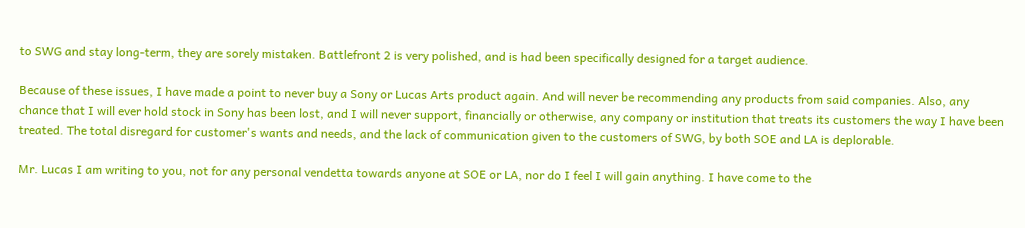to SWG and stay long-term, they are sorely mistaken. Battlefront 2 is very polished, and is had been specifically designed for a target audience.

Because of these issues, I have made a point to never buy a Sony or Lucas Arts product again. And will never be recommending any products from said companies. Also, any chance that I will ever hold stock in Sony has been lost, and I will never support, financially or otherwise, any company or institution that treats its customers the way I have been treated. The total disregard for customer's wants and needs, and the lack of communication given to the customers of SWG, by both SOE and LA is deplorable.

Mr. Lucas I am writing to you, not for any personal vendetta towards anyone at SOE or LA, nor do I feel I will gain anything. I have come to the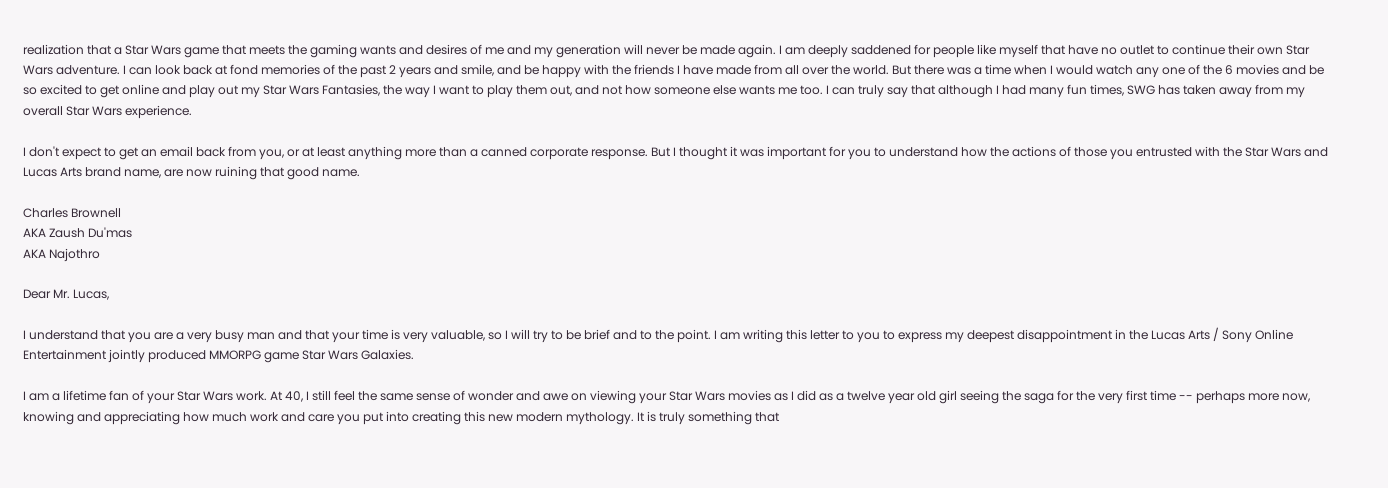realization that a Star Wars game that meets the gaming wants and desires of me and my generation will never be made again. I am deeply saddened for people like myself that have no outlet to continue their own Star Wars adventure. I can look back at fond memories of the past 2 years and smile, and be happy with the friends I have made from all over the world. But there was a time when I would watch any one of the 6 movies and be so excited to get online and play out my Star Wars Fantasies, the way I want to play them out, and not how someone else wants me too. I can truly say that although I had many fun times, SWG has taken away from my overall Star Wars experience.

I don't expect to get an email back from you, or at least anything more than a canned corporate response. But I thought it was important for you to understand how the actions of those you entrusted with the Star Wars and Lucas Arts brand name, are now ruining that good name.

Charles Brownell
AKA Zaush Du'mas
AKA Najothro

Dear Mr. Lucas,

I understand that you are a very busy man and that your time is very valuable, so I will try to be brief and to the point. I am writing this letter to you to express my deepest disappointment in the Lucas Arts / Sony Online Entertainment jointly produced MMORPG game Star Wars Galaxies.

I am a lifetime fan of your Star Wars work. At 40, I still feel the same sense of wonder and awe on viewing your Star Wars movies as I did as a twelve year old girl seeing the saga for the very first time -- perhaps more now, knowing and appreciating how much work and care you put into creating this new modern mythology. It is truly something that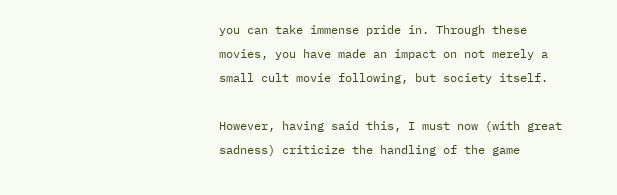you can take immense pride in. Through these movies, you have made an impact on not merely a small cult movie following, but society itself.

However, having said this, I must now (with great sadness) criticize the handling of the game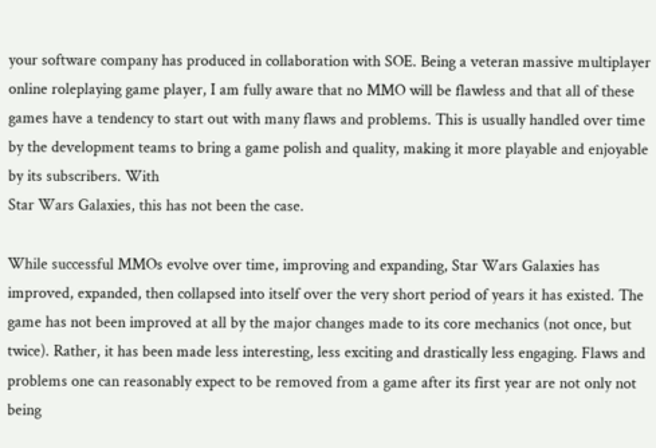your software company has produced in collaboration with SOE. Being a veteran massive multiplayer online roleplaying game player, I am fully aware that no MMO will be flawless and that all of these games have a tendency to start out with many flaws and problems. This is usually handled over time by the development teams to bring a game polish and quality, making it more playable and enjoyable by its subscribers. With
Star Wars Galaxies, this has not been the case.

While successful MMOs evolve over time, improving and expanding, Star Wars Galaxies has improved, expanded, then collapsed into itself over the very short period of years it has existed. The game has not been improved at all by the major changes made to its core mechanics (not once, but twice). Rather, it has been made less interesting, less exciting and drastically less engaging. Flaws and problems one can reasonably expect to be removed from a game after its first year are not only not being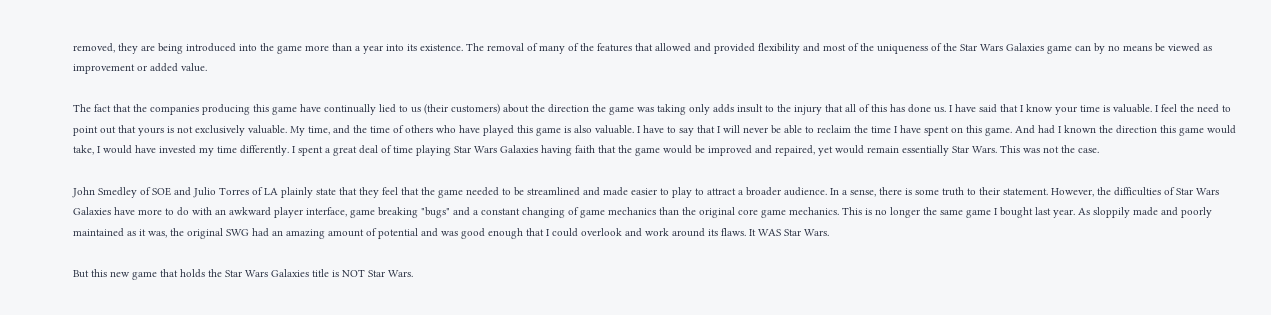removed, they are being introduced into the game more than a year into its existence. The removal of many of the features that allowed and provided flexibility and most of the uniqueness of the Star Wars Galaxies game can by no means be viewed as improvement or added value.

The fact that the companies producing this game have continually lied to us (their customers) about the direction the game was taking only adds insult to the injury that all of this has done us. I have said that I know your time is valuable. I feel the need to point out that yours is not exclusively valuable. My time, and the time of others who have played this game is also valuable. I have to say that I will never be able to reclaim the time I have spent on this game. And had I known the direction this game would take, I would have invested my time differently. I spent a great deal of time playing Star Wars Galaxies having faith that the game would be improved and repaired, yet would remain essentially Star Wars. This was not the case.

John Smedley of SOE and Julio Torres of LA plainly state that they feel that the game needed to be streamlined and made easier to play to attract a broader audience. In a sense, there is some truth to their statement. However, the difficulties of Star Wars Galaxies have more to do with an awkward player interface, game breaking "bugs" and a constant changing of game mechanics than the original core game mechanics. This is no longer the same game I bought last year. As sloppily made and poorly maintained as it was, the original SWG had an amazing amount of potential and was good enough that I could overlook and work around its flaws. It WAS Star Wars.

But this new game that holds the Star Wars Galaxies title is NOT Star Wars.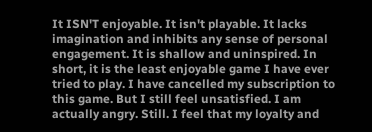It ISN'T enjoyable. It isn't playable. It lacks imagination and inhibits any sense of personal engagement. It is shallow and uninspired. In short, it is the least enjoyable game I have ever tried to play. I have cancelled my subscription to this game. But I still feel unsatisfied. I am actually angry. Still. I feel that my loyalty and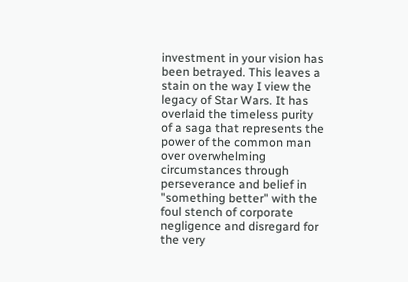investment in your vision has been betrayed. This leaves a stain on the way I view the legacy of Star Wars. It has overlaid the timeless purity of a saga that represents the power of the common man over overwhelming circumstances through perseverance and belief in "something better" with the foul stench of corporate negligence and disregard for the very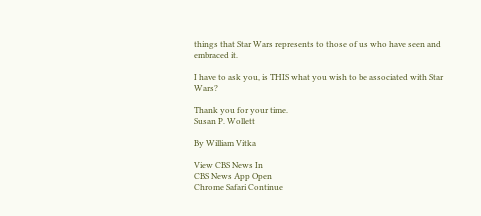things that Star Wars represents to those of us who have seen and embraced it.

I have to ask you, is THIS what you wish to be associated with Star Wars?

Thank you for your time.
Susan P. Wollett

By William Vitka

View CBS News In
CBS News App Open
Chrome Safari Continue